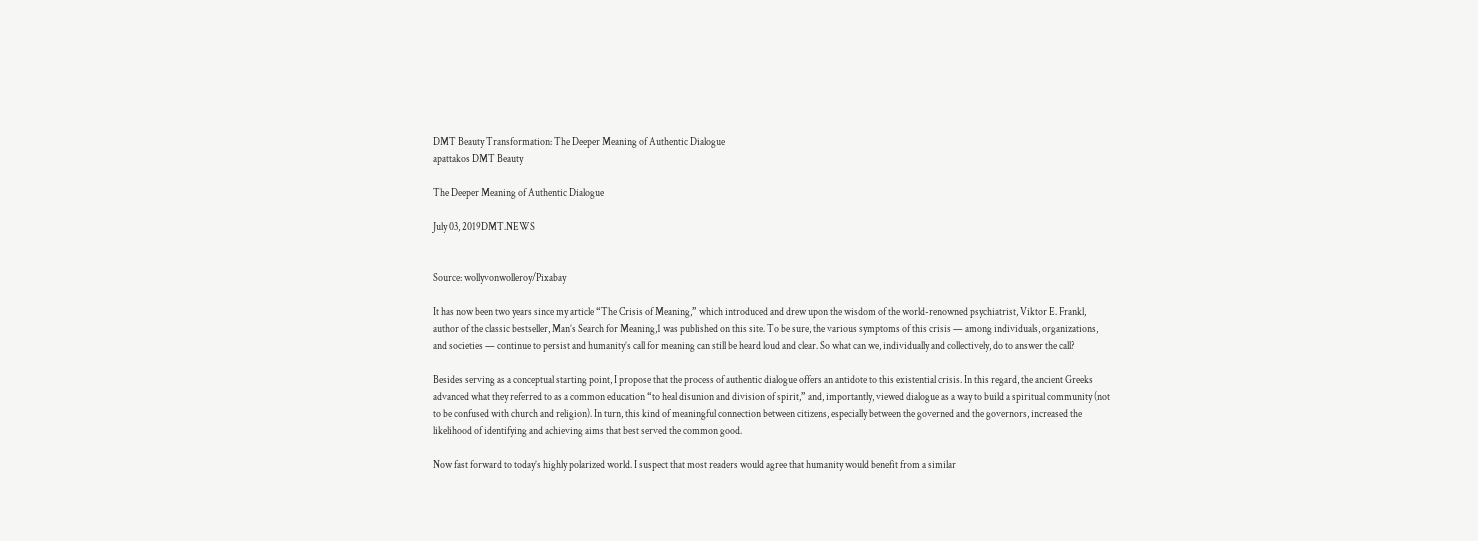DMT Beauty Transformation: The Deeper Meaning of Authentic Dialogue
apattakos DMT Beauty

The Deeper Meaning of Authentic Dialogue

July 03, 2019DMT.NEWS


Source: wollyvonwolleroy/Pixabay

It has now been two years since my article “The Crisis of Meaning,” which introduced and drew upon the wisdom of the world-renowned psychiatrist, Viktor E. Frankl, author of the classic bestseller, Man’s Search for Meaning,1 was published on this site. To be sure, the various symptoms of this crisis — among individuals, organizations, and societies — continue to persist and humanity’s call for meaning can still be heard loud and clear. So what can we, individually and collectively, do to answer the call?

Besides serving as a conceptual starting point, I propose that the process of authentic dialogue offers an antidote to this existential crisis. In this regard, the ancient Greeks advanced what they referred to as a common education “to heal disunion and division of spirit,” and, importantly, viewed dialogue as a way to build a spiritual community (not to be confused with church and religion). In turn, this kind of meaningful connection between citizens, especially between the governed and the governors, increased the likelihood of identifying and achieving aims that best served the common good.

Now fast forward to today’s highly polarized world. I suspect that most readers would agree that humanity would benefit from a similar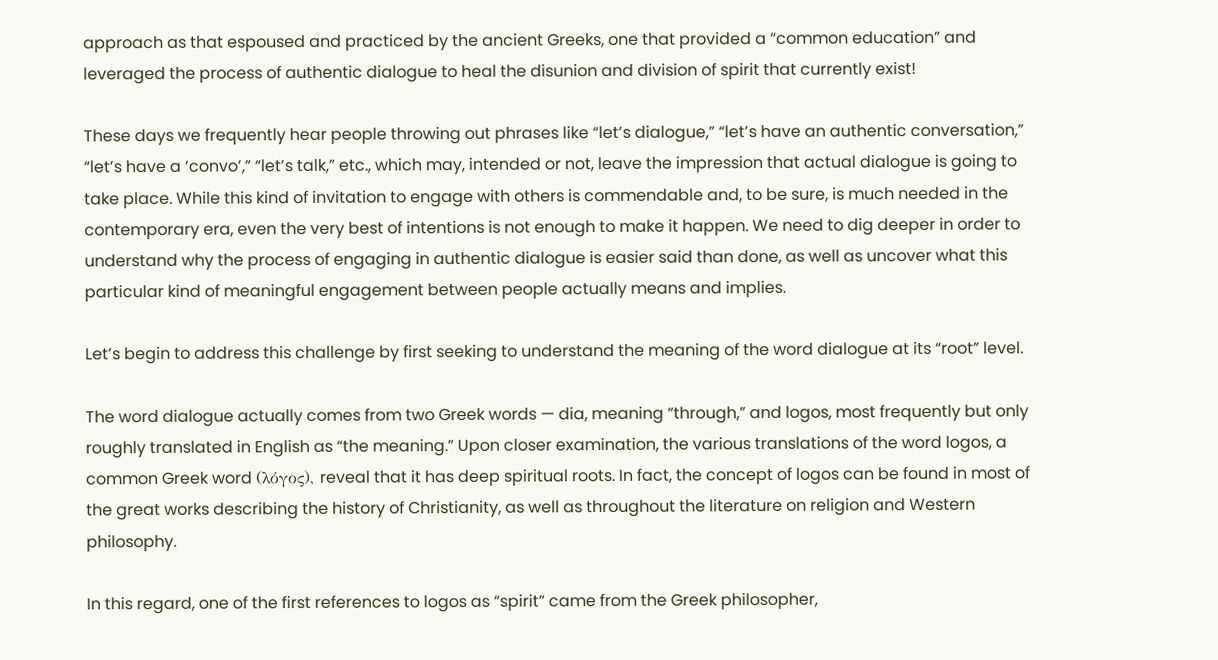approach as that espoused and practiced by the ancient Greeks, one that provided a “common education” and leveraged the process of authentic dialogue to heal the disunion and division of spirit that currently exist!

These days we frequently hear people throwing out phrases like “let’s dialogue,” “let’s have an authentic conversation,” “let’s have a ‘convo’,” “let’s talk,” etc., which may, intended or not, leave the impression that actual dialogue is going to take place. While this kind of invitation to engage with others is commendable and, to be sure, is much needed in the contemporary era, even the very best of intentions is not enough to make it happen. We need to dig deeper in order to understand why the process of engaging in authentic dialogue is easier said than done, as well as uncover what this particular kind of meaningful engagement between people actually means and implies.

Let’s begin to address this challenge by first seeking to understand the meaning of the word dialogue at its “root” level.

The word dialogue actually comes from two Greek words — dia, meaning “through,” and logos, most frequently but only roughly translated in English as “the meaning.” Upon closer examination, the various translations of the word logos, a common Greek word (λόγος), reveal that it has deep spiritual roots. In fact, the concept of logos can be found in most of the great works describing the history of Christianity, as well as throughout the literature on religion and Western philosophy.

In this regard, one of the first references to logos as “spirit” came from the Greek philosopher,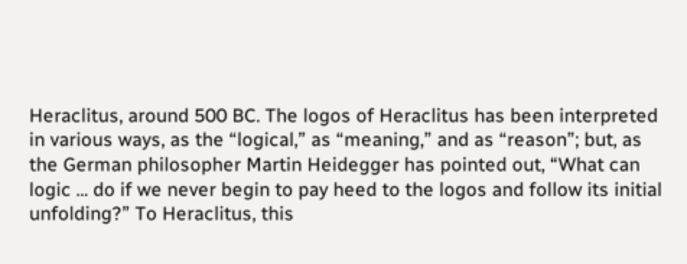Heraclitus, around 500 BC. The logos of Heraclitus has been interpreted in various ways, as the “logical,” as “meaning,” and as “reason”; but, as the German philosopher Martin Heidegger has pointed out, “What can logic ... do if we never begin to pay heed to the logos and follow its initial unfolding?” To Heraclitus, this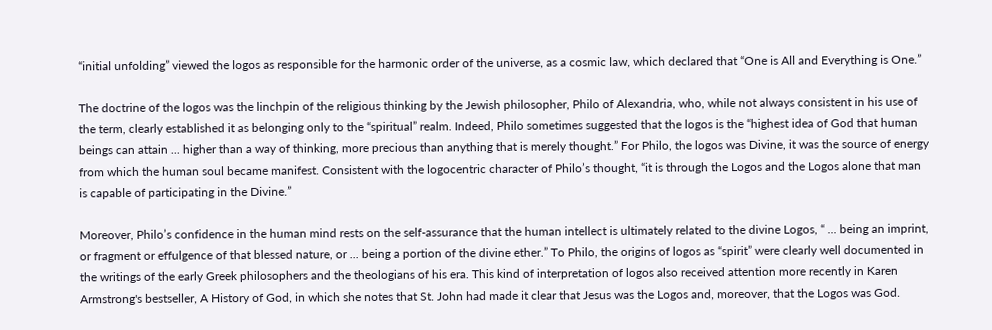“initial unfolding” viewed the logos as responsible for the harmonic order of the universe, as a cosmic law, which declared that “One is All and Everything is One.”

The doctrine of the logos was the linchpin of the religious thinking by the Jewish philosopher, Philo of Alexandria, who, while not always consistent in his use of the term, clearly established it as belonging only to the “spiritual” realm. Indeed, Philo sometimes suggested that the logos is the “highest idea of God that human beings can attain ... higher than a way of thinking, more precious than anything that is merely thought.” For Philo, the logos was Divine, it was the source of energy from which the human soul became manifest. Consistent with the logocentric character of Philo’s thought, “it is through the Logos and the Logos alone that man is capable of participating in the Divine.”

Moreover, Philo’s confidence in the human mind rests on the self-assurance that the human intellect is ultimately related to the divine Logos, “ ... being an imprint, or fragment or effulgence of that blessed nature, or ... being a portion of the divine ether.” To Philo, the origins of logos as “spirit” were clearly well documented in the writings of the early Greek philosophers and the theologians of his era. This kind of interpretation of logos also received attention more recently in Karen Armstrong's bestseller, A History of God, in which she notes that St. John had made it clear that Jesus was the Logos and, moreover, that the Logos was God.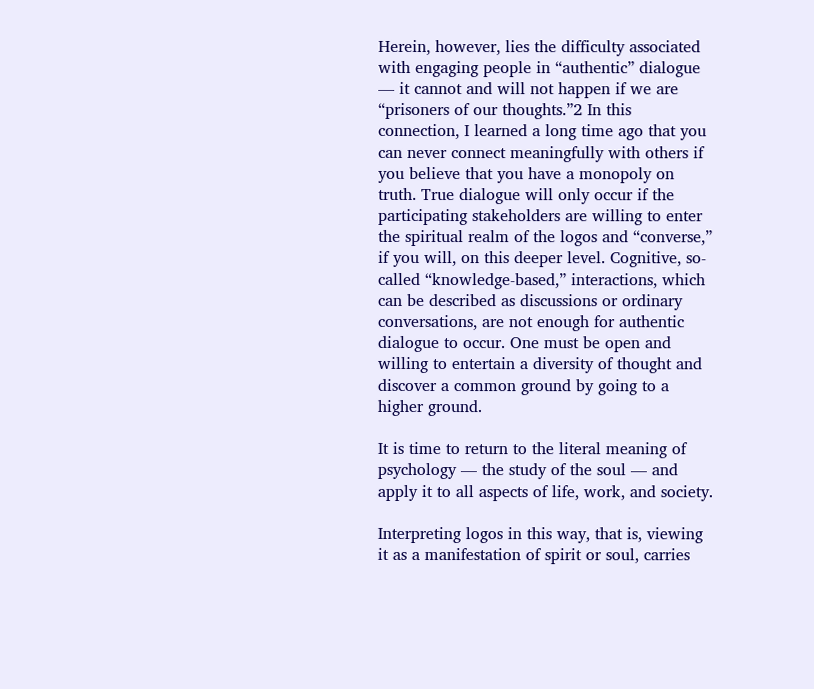Herein, however, lies the difficulty associated with engaging people in “authentic” dialogue — it cannot and will not happen if we are “prisoners of our thoughts.”2 In this connection, I learned a long time ago that you can never connect meaningfully with others if you believe that you have a monopoly on truth. True dialogue will only occur if the participating stakeholders are willing to enter the spiritual realm of the logos and “converse,” if you will, on this deeper level. Cognitive, so-called “knowledge-based,” interactions, which can be described as discussions or ordinary conversations, are not enough for authentic dialogue to occur. One must be open and willing to entertain a diversity of thought and discover a common ground by going to a higher ground.

It is time to return to the literal meaning of psychology — the study of the soul — and apply it to all aspects of life, work, and society.

Interpreting logos in this way, that is, viewing it as a manifestation of spirit or soul, carries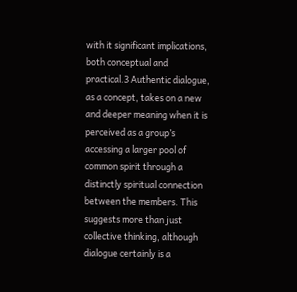with it significant implications, both conceptual and practical.3 Authentic dialogue, as a concept, takes on a new and deeper meaning when it is perceived as a group’s accessing a larger pool of common spirit through a distinctly spiritual connection between the members. This suggests more than just collective thinking, although dialogue certainly is a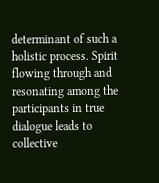determinant of such a holistic process. Spirit flowing through and resonating among the participants in true dialogue leads to collective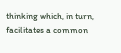thinking which, in turn, facilitates a common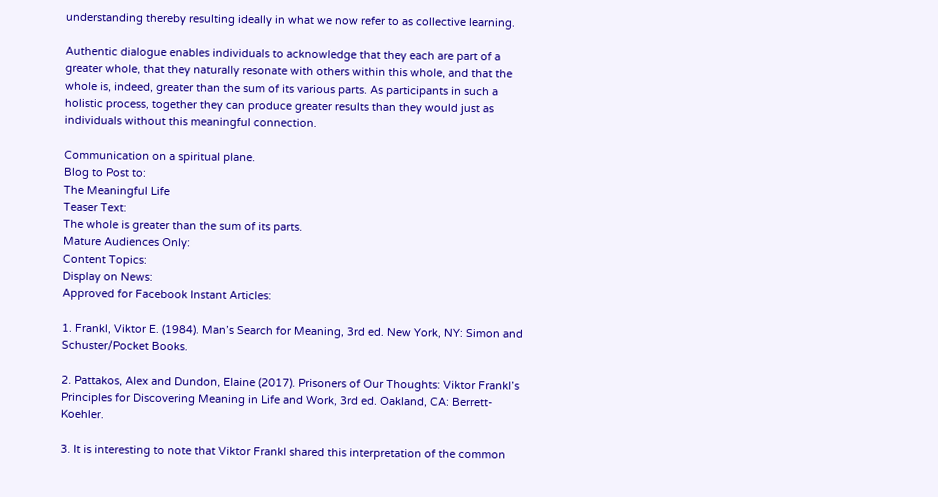understanding thereby resulting ideally in what we now refer to as collective learning.

Authentic dialogue enables individuals to acknowledge that they each are part of a greater whole, that they naturally resonate with others within this whole, and that the whole is, indeed, greater than the sum of its various parts. As participants in such a holistic process, together they can produce greater results than they would just as individuals without this meaningful connection.

Communication on a spiritual plane.
Blog to Post to:
The Meaningful Life
Teaser Text:
The whole is greater than the sum of its parts.
Mature Audiences Only:
Content Topics:
Display on News:
Approved for Facebook Instant Articles:

1. Frankl, Viktor E. (1984). Man’s Search for Meaning, 3rd ed. New York, NY: Simon and Schuster/Pocket Books.

2. Pattakos, Alex and Dundon, Elaine (2017). Prisoners of Our Thoughts: Viktor Frankl’s Principles for Discovering Meaning in Life and Work, 3rd ed. Oakland, CA: Berrett-Koehler.

3. It is interesting to note that Viktor Frankl shared this interpretation of the common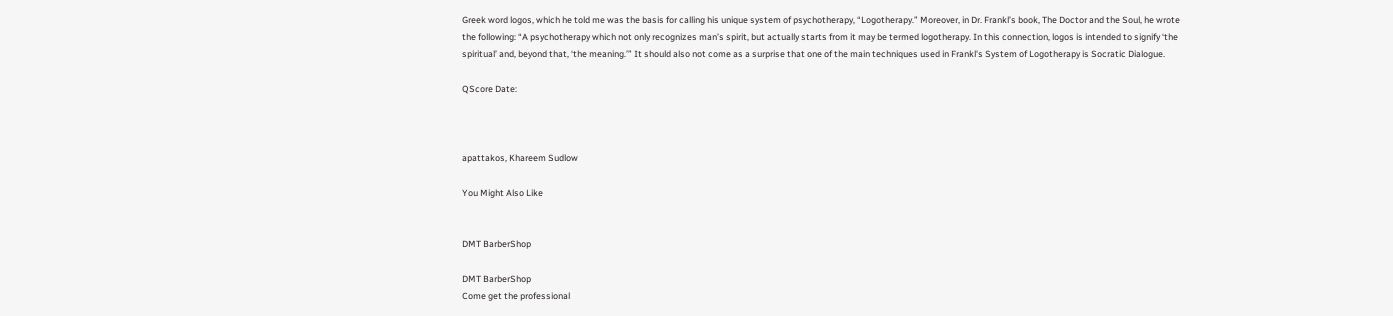Greek word logos, which he told me was the basis for calling his unique system of psychotherapy, “Logotherapy.” Moreover, in Dr. Frankl’s book, The Doctor and the Soul, he wrote the following: “A psychotherapy which not only recognizes man’s spirit, but actually starts from it may be termed logotherapy. In this connection, logos is intended to signify ‘the spiritual’ and, beyond that, ‘the meaning.’” It should also not come as a surprise that one of the main techniques used in Frankl's System of Logotherapy is Socratic Dialogue.

QScore Date:



apattakos, Khareem Sudlow

You Might Also Like


DMT BarberShop

DMT BarberShop
Come get the professional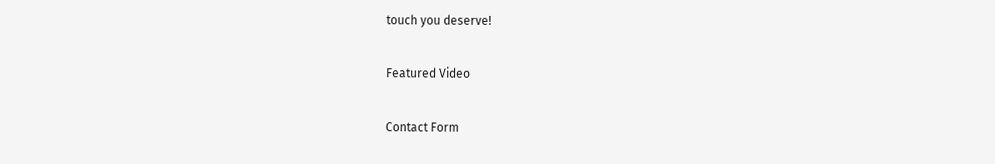touch you deserve!

Featured Video

Contact Form